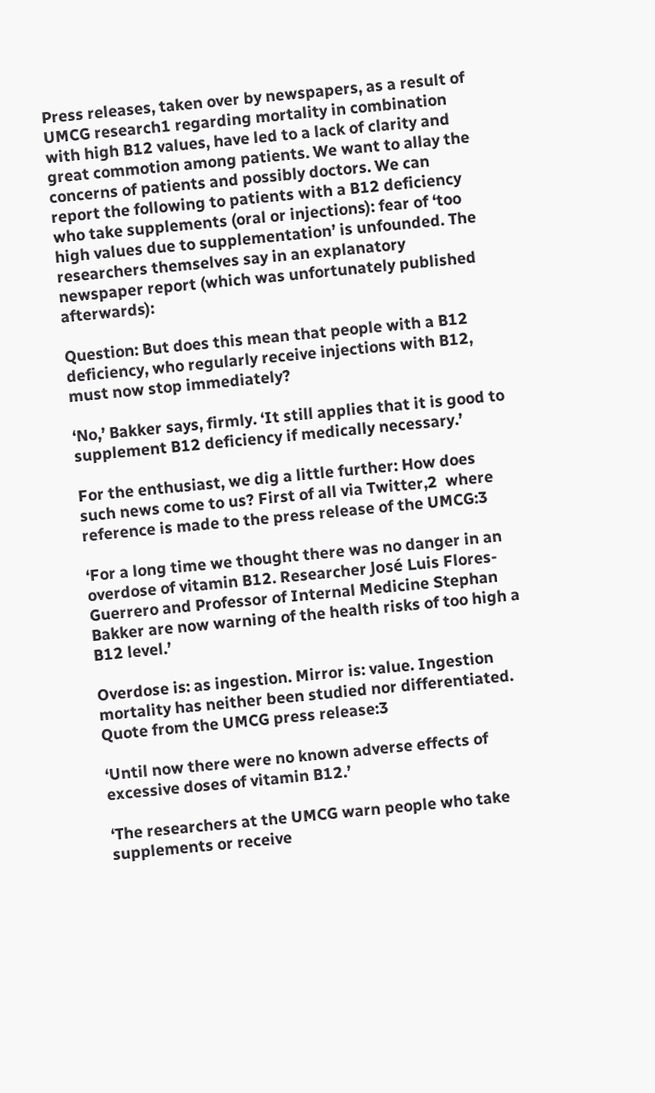Press releases, taken over by newspapers, as a result of UMCG research1 regarding mortality in combination with high B12 values, have led to a lack of clarity and great commotion among patients. We want to allay the concerns of patients and possibly doctors. We can report the following to patients with a B12 deficiency who take supplements (oral or injections): fear of ‘too high values due to supplementation’ is unfounded. The researchers themselves say in an explanatory newspaper report (which was unfortunately published afterwards):

Question: But does this mean that people with a B12 deficiency, who regularly receive injections with B12, must now stop immediately?

‘No,’ Bakker says, firmly. ‘It still applies that it is good to supplement B12 deficiency if medically necessary.’

For the enthusiast, we dig a little further: How does such news come to us? First of all via Twitter,2  where reference is made to the press release of the UMCG:3

‘For a long time we thought there was no danger in an overdose of vitamin B12. Researcher José Luis Flores-Guerrero and Professor of Internal Medicine Stephan Bakker are now warning of the health risks of too high a B12 level.’

Overdose is: as ingestion. Mirror is: value. Ingestion mortality has neither been studied nor differentiated. Quote from the UMCG press release:3

‘Until now there were no known adverse effects of excessive doses of vitamin B12.’

‘The researchers at the UMCG warn people who take supplements or receive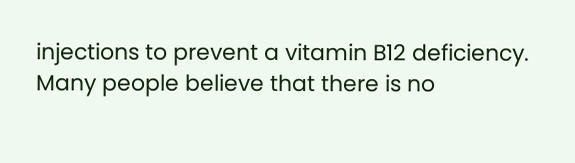injections to prevent a vitamin B12 deficiency. Many people believe that there is no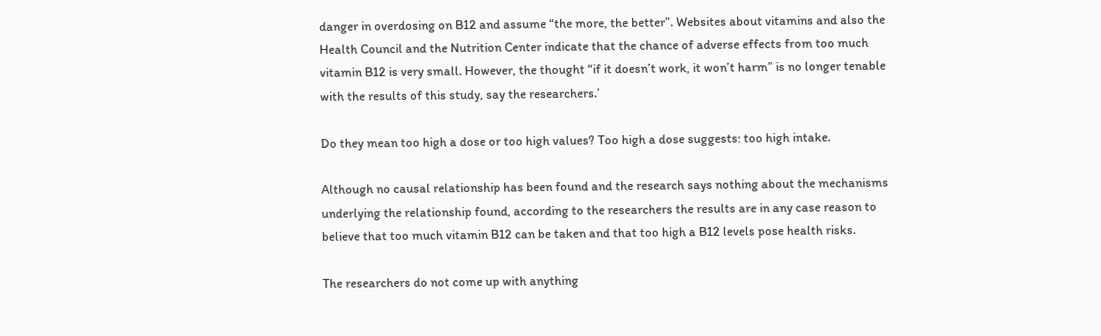danger in overdosing on B12 and assume “the more, the better”. Websites about vitamins and also the Health Council and the Nutrition Center indicate that the chance of adverse effects from too much vitamin B12 is very small. However, the thought “if it doesn’t work, it won’t harm” is no longer tenable with the results of this study, say the researchers.’

Do they mean too high a dose or too high values? Too high a dose suggests: too high intake.

Although no causal relationship has been found and the research says nothing about the mechanisms underlying the relationship found, according to the researchers the results are in any case reason to believe that too much vitamin B12 can be taken and that too high a B12 levels pose health risks.

The researchers do not come up with anything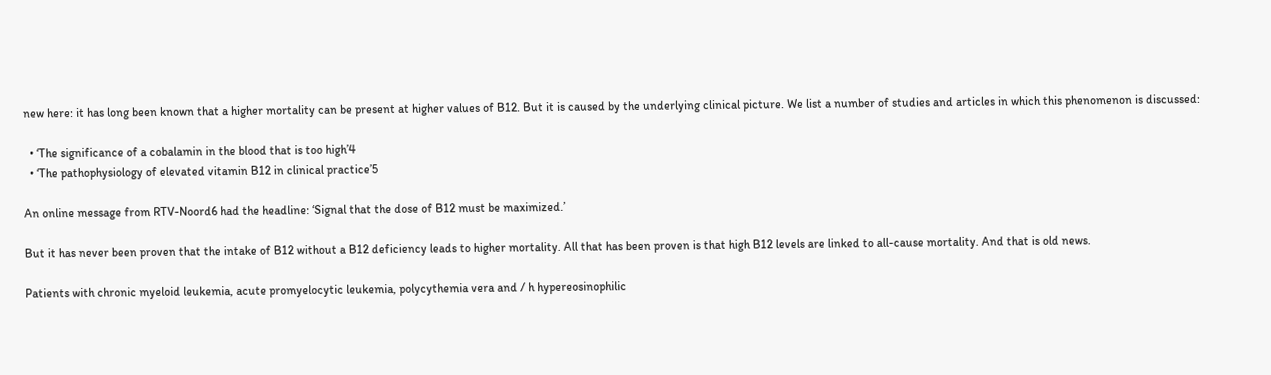new here: it has long been known that a higher mortality can be present at higher values of B12. But it is caused by the underlying clinical picture. We list a number of studies and articles in which this phenomenon is discussed:

  • ‘The significance of a cobalamin in the blood that is too high’4
  • ‘The pathophysiology of elevated vitamin B12 in clinical practice’5

An online message from RTV-Noord6 had the headline: ‘Signal that the dose of B12 must be maximized.’

But it has never been proven that the intake of B12 without a B12 deficiency leads to higher mortality. All that has been proven is that high B12 levels are linked to all-cause mortality. And that is old news.

Patients with chronic myeloid leukemia, acute promyelocytic leukemia, polycythemia vera and / h hypereosinophilic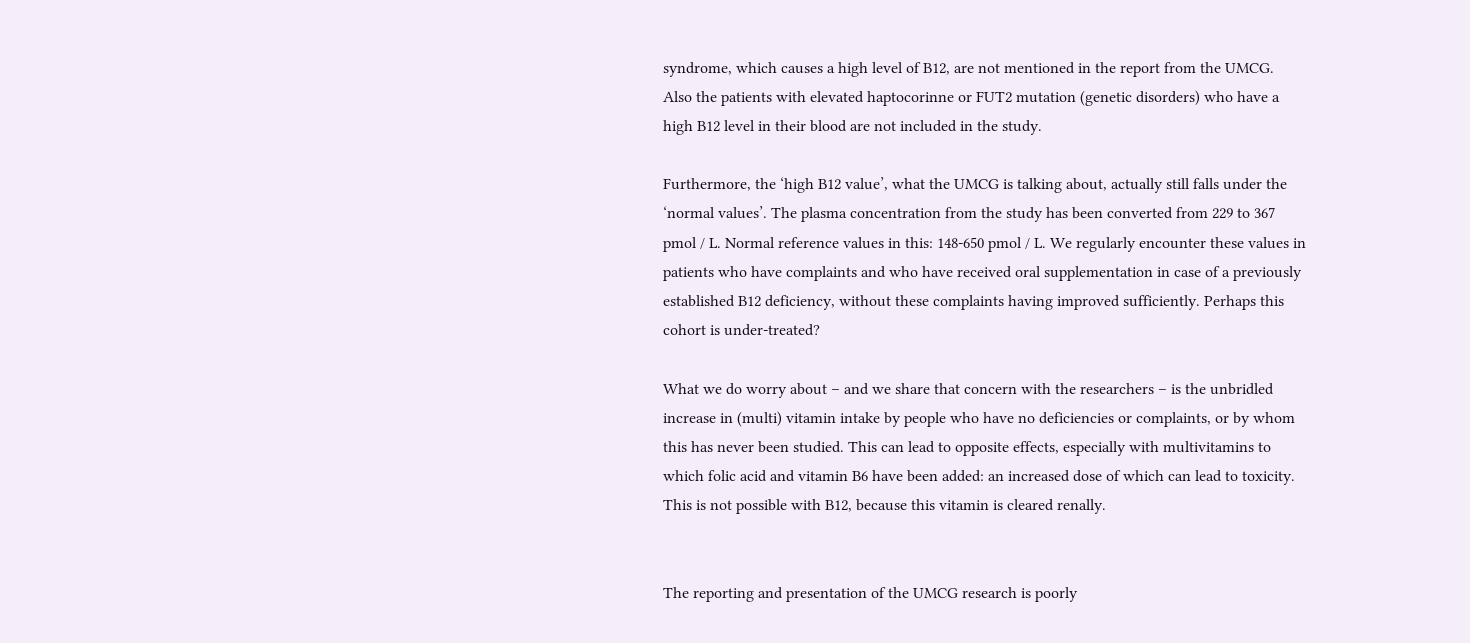syndrome, which causes a high level of B12, are not mentioned in the report from the UMCG. Also the patients with elevated haptocorinne or FUT2 mutation (genetic disorders) who have a high B12 level in their blood are not included in the study.

Furthermore, the ‘high B12 value’, what the UMCG is talking about, actually still falls under the ‘normal values’. The plasma concentration from the study has been converted from 229 to 367 pmol / L. Normal reference values in this: 148-650 pmol / L. We regularly encounter these values in patients who have complaints and who have received oral supplementation in case of a previously established B12 deficiency, without these complaints having improved sufficiently. Perhaps this cohort is under-treated?

What we do worry about – and we share that concern with the researchers – is the unbridled increase in (multi) vitamin intake by people who have no deficiencies or complaints, or by whom this has never been studied. This can lead to opposite effects, especially with multivitamins to which folic acid and vitamin B6 have been added: an increased dose of which can lead to toxicity. This is not possible with B12, because this vitamin is cleared renally.


The reporting and presentation of the UMCG research is poorly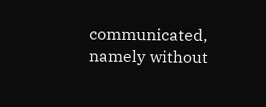communicated, namely without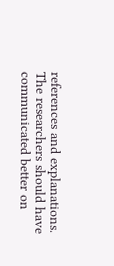references and explanations. The researchers should have communicated better on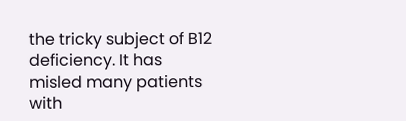the tricky subject of B12 deficiency. It has misled many patients with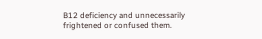B12 deficiency and unnecessarily frightened or confused them.